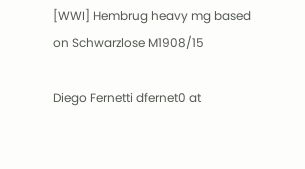[WWI] Hembrug heavy mg based on Schwarzlose M1908/15

Diego Fernetti dfernet0 at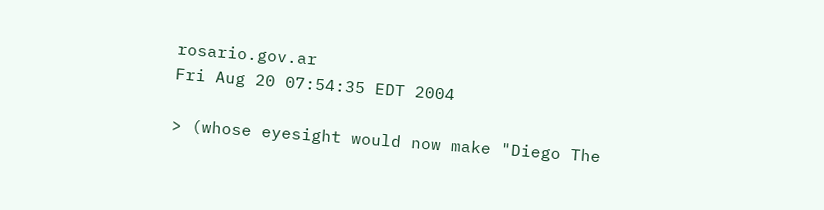rosario.gov.ar
Fri Aug 20 07:54:35 EDT 2004

> (whose eyesight would now make "Diego The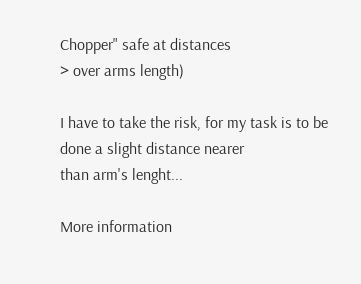Chopper" safe at distances
> over arms length)

I have to take the risk, for my task is to be done a slight distance nearer
than arm's lenght...

More information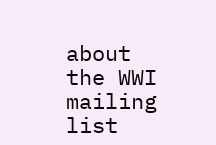about the WWI mailing list